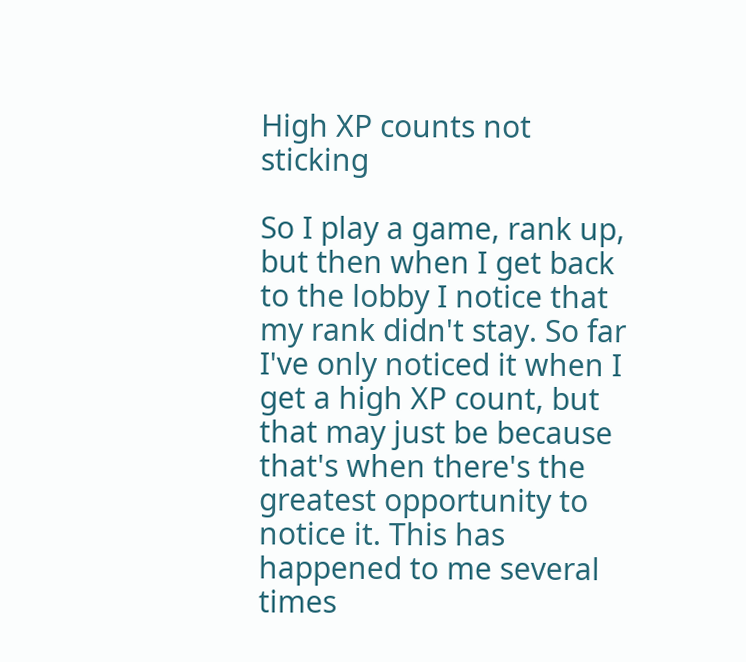High XP counts not sticking

So I play a game, rank up, but then when I get back to the lobby I notice that my rank didn't stay. So far I've only noticed it when I get a high XP count, but that may just be because that's when there's the greatest opportunity to notice it. This has happened to me several times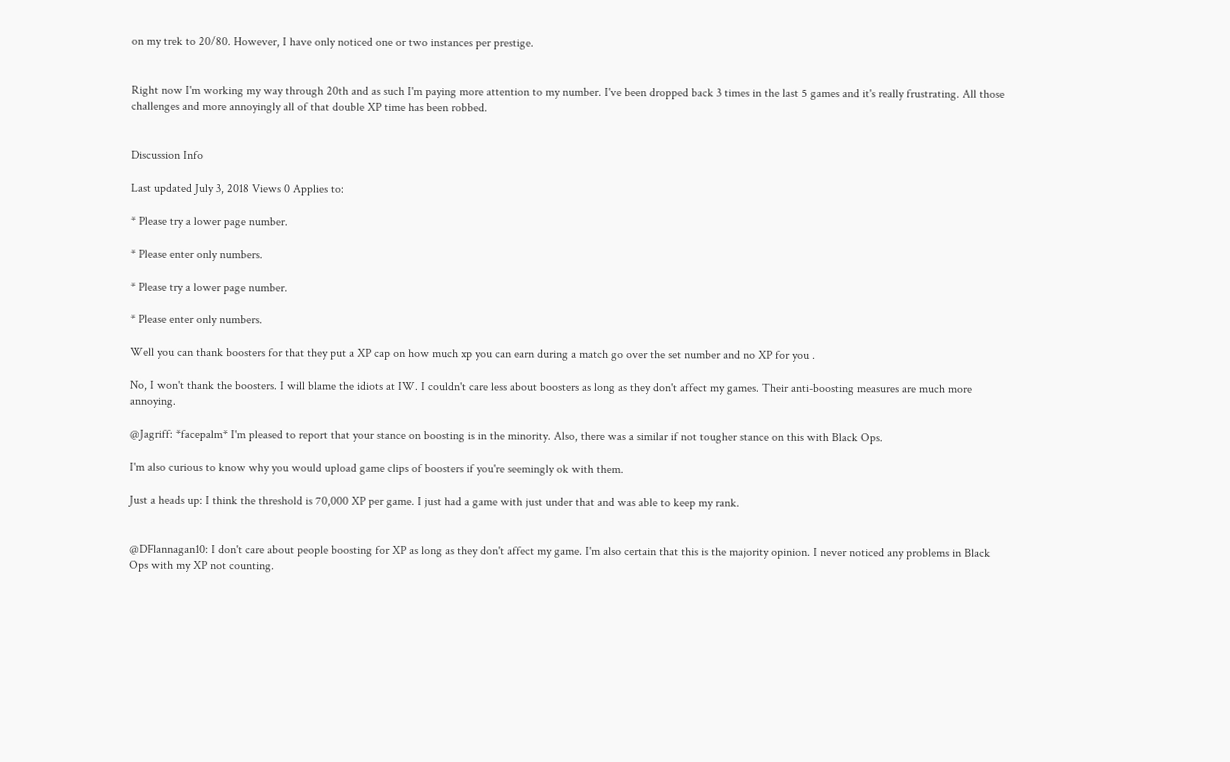on my trek to 20/80. However, I have only noticed one or two instances per prestige.


Right now I'm working my way through 20th and as such I'm paying more attention to my number. I've been dropped back 3 times in the last 5 games and it's really frustrating. All those challenges and more annoyingly all of that double XP time has been robbed.


Discussion Info

Last updated July 3, 2018 Views 0 Applies to:

* Please try a lower page number.

* Please enter only numbers.

* Please try a lower page number.

* Please enter only numbers.

Well you can thank boosters for that they put a XP cap on how much xp you can earn during a match go over the set number and no XP for you .

No, I won't thank the boosters. I will blame the idiots at IW. I couldn't care less about boosters as long as they don't affect my games. Their anti-boosting measures are much more annoying.

@Jagriff: *facepalm* I'm pleased to report that your stance on boosting is in the minority. Also, there was a similar if not tougher stance on this with Black Ops.

I'm also curious to know why you would upload game clips of boosters if you're seemingly ok with them.

Just a heads up: I think the threshold is 70,000 XP per game. I just had a game with just under that and was able to keep my rank.


@DFlannagan10: I don't care about people boosting for XP as long as they don't affect my game. I'm also certain that this is the majority opinion. I never noticed any problems in Black Ops with my XP not counting.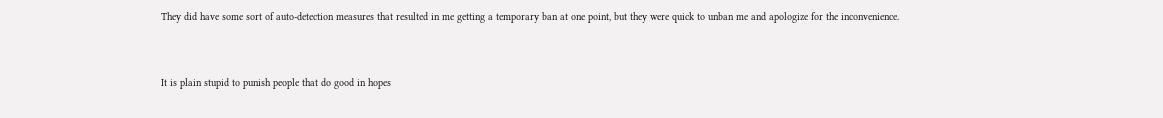They did have some sort of auto-detection measures that resulted in me getting a temporary ban at one point, but they were quick to unban me and apologize for the inconvenience.


It is plain stupid to punish people that do good in hopes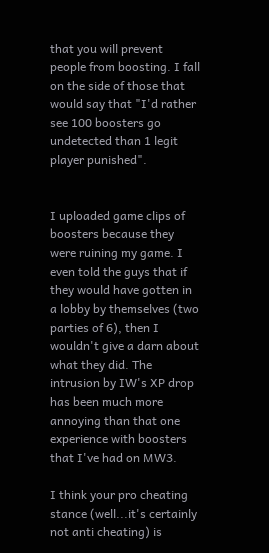that you will prevent people from boosting. I fall on the side of those that would say that "I'd rather see 100 boosters go undetected than 1 legit player punished".


I uploaded game clips of boosters because they were ruining my game. I even told the guys that if they would have gotten in a lobby by themselves (two parties of 6), then I wouldn't give a darn about what they did. The intrusion by IW's XP drop has been much more annoying than that one experience with boosters that I've had on MW3.

I think your pro cheating stance (well...it's certainly not anti cheating) is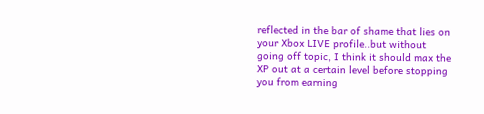reflected in the bar of shame that lies on your Xbox LIVE profile..but without going off topic, I think it should max the XP out at a certain level before stopping you from earning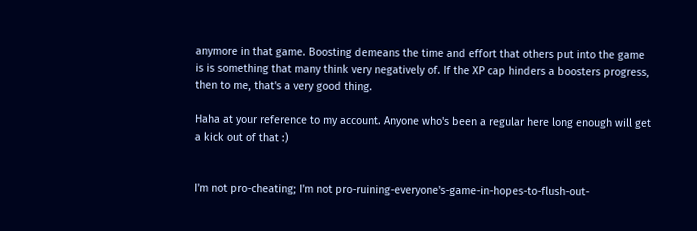anymore in that game. Boosting demeans the time and effort that others put into the game is is something that many think very negatively of. If the XP cap hinders a boosters progress, then to me, that's a very good thing.

Haha at your reference to my account. Anyone who's been a regular here long enough will get a kick out of that :)


I'm not pro-cheating; I'm not pro-ruining-everyone's-game-in-hopes-to-flush-out-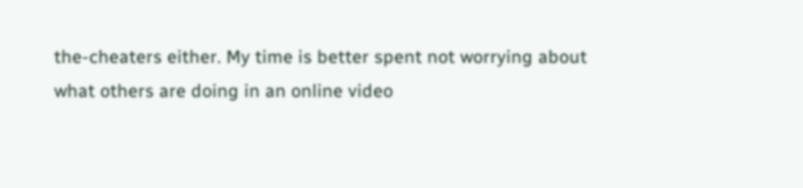the-cheaters either. My time is better spent not worrying about what others are doing in an online video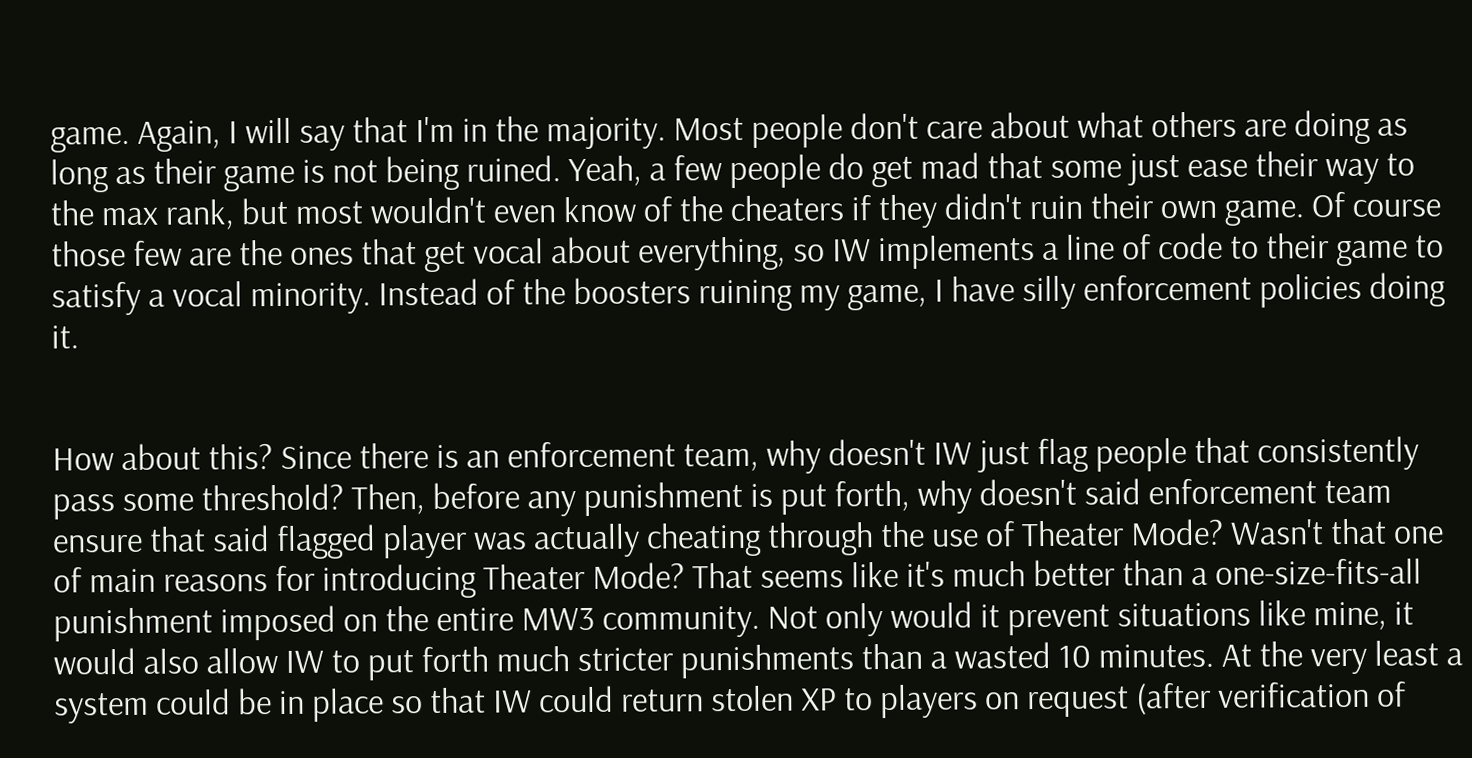game. Again, I will say that I'm in the majority. Most people don't care about what others are doing as long as their game is not being ruined. Yeah, a few people do get mad that some just ease their way to the max rank, but most wouldn't even know of the cheaters if they didn't ruin their own game. Of course those few are the ones that get vocal about everything, so IW implements a line of code to their game to satisfy a vocal minority. Instead of the boosters ruining my game, I have silly enforcement policies doing it.


How about this? Since there is an enforcement team, why doesn't IW just flag people that consistently pass some threshold? Then, before any punishment is put forth, why doesn't said enforcement team ensure that said flagged player was actually cheating through the use of Theater Mode? Wasn't that one of main reasons for introducing Theater Mode? That seems like it's much better than a one-size-fits-all punishment imposed on the entire MW3 community. Not only would it prevent situations like mine, it would also allow IW to put forth much stricter punishments than a wasted 10 minutes. At the very least a system could be in place so that IW could return stolen XP to players on request (after verification of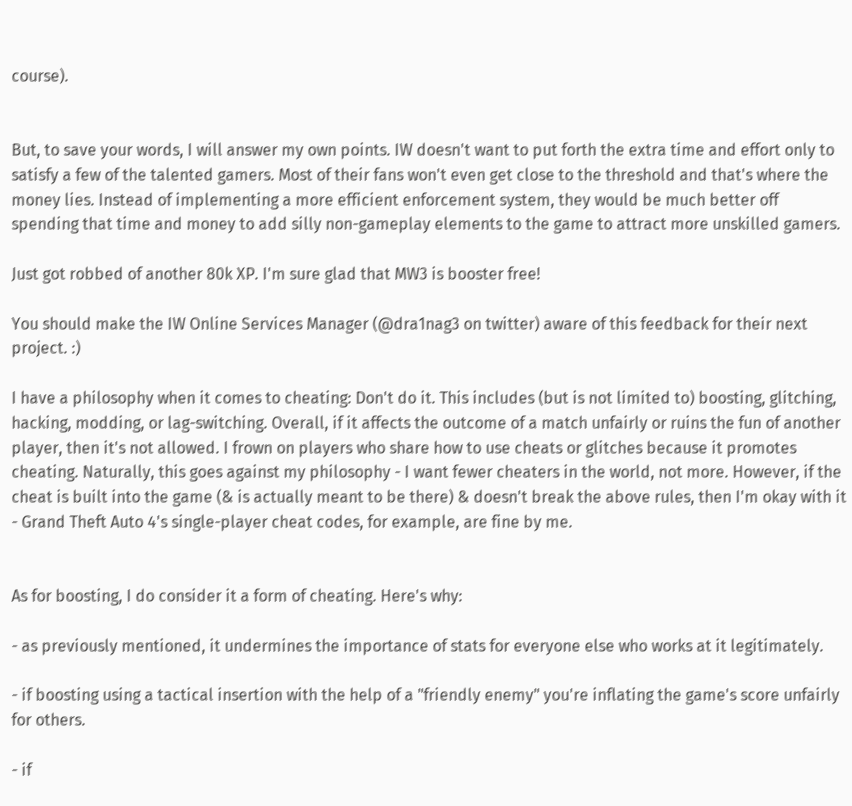course).


But, to save your words, I will answer my own points. IW doesn't want to put forth the extra time and effort only to satisfy a few of the talented gamers. Most of their fans won't even get close to the threshold and that's where the money lies. Instead of implementing a more efficient enforcement system, they would be much better off spending that time and money to add silly non-gameplay elements to the game to attract more unskilled gamers.

Just got robbed of another 80k XP. I'm sure glad that MW3 is booster free!

You should make the IW Online Services Manager (@dra1nag3 on twitter) aware of this feedback for their next project. :)

I have a philosophy when it comes to cheating: Don't do it. This includes (but is not limited to) boosting, glitching, hacking, modding, or lag-switching. Overall, if it affects the outcome of a match unfairly or ruins the fun of another player, then it's not allowed. I frown on players who share how to use cheats or glitches because it promotes cheating. Naturally, this goes against my philosophy - I want fewer cheaters in the world, not more. However, if the cheat is built into the game (& is actually meant to be there) & doesn't break the above rules, then I'm okay with it - Grand Theft Auto 4's single-player cheat codes, for example, are fine by me.


As for boosting, I do consider it a form of cheating. Here's why:

- as previously mentioned, it undermines the importance of stats for everyone else who works at it legitimately.

- if boosting using a tactical insertion with the help of a "friendly enemy" you're inflating the game's score unfairly for others.

- if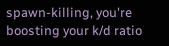spawn-killing, you're boosting your k/d ratio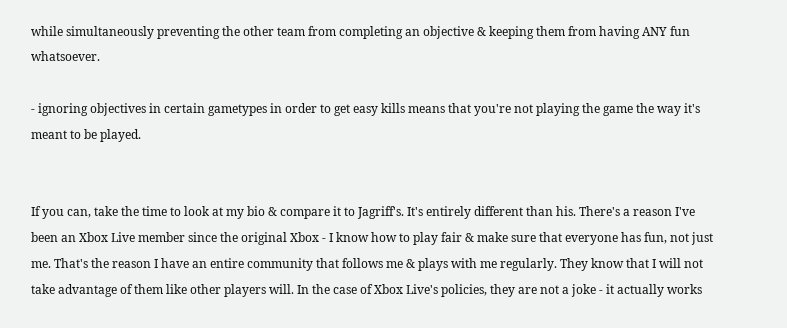while simultaneously preventing the other team from completing an objective & keeping them from having ANY fun whatsoever.

- ignoring objectives in certain gametypes in order to get easy kills means that you're not playing the game the way it's meant to be played.


If you can, take the time to look at my bio & compare it to Jagriff's. It's entirely different than his. There's a reason I've been an Xbox Live member since the original Xbox - I know how to play fair & make sure that everyone has fun, not just me. That's the reason I have an entire community that follows me & plays with me regularly. They know that I will not take advantage of them like other players will. In the case of Xbox Live's policies, they are not a joke - it actually works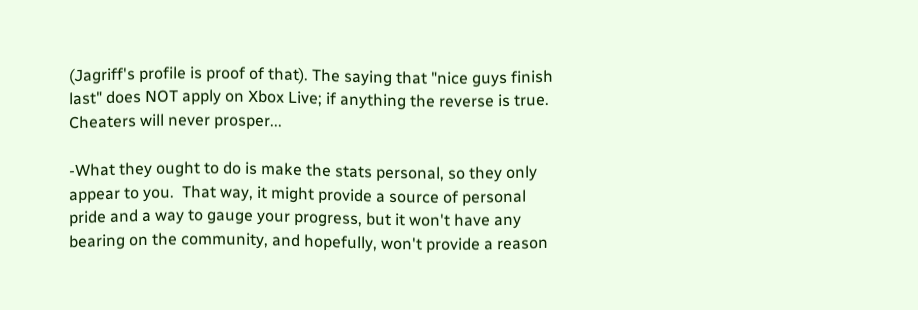(Jagriff's profile is proof of that). The saying that "nice guys finish last" does NOT apply on Xbox Live; if anything the reverse is true. Cheaters will never prosper...

-What they ought to do is make the stats personal, so they only appear to you.  That way, it might provide a source of personal pride and a way to gauge your progress, but it won't have any bearing on the community, and hopefully, won't provide a reason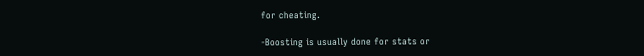for cheating.

-Boosting is usually done for stats or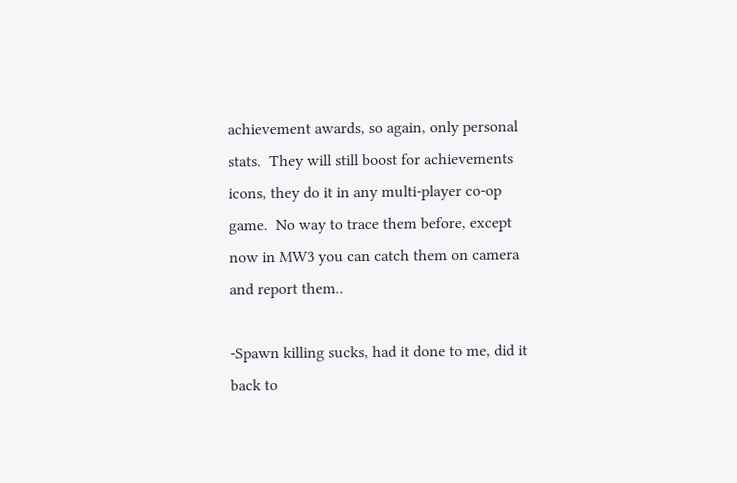achievement awards, so again, only personal stats.  They will still boost for achievements icons, they do it in any multi-player co-op game.  No way to trace them before, except now in MW3 you can catch them on camera and report them..

-Spawn killing sucks, had it done to me, did it back to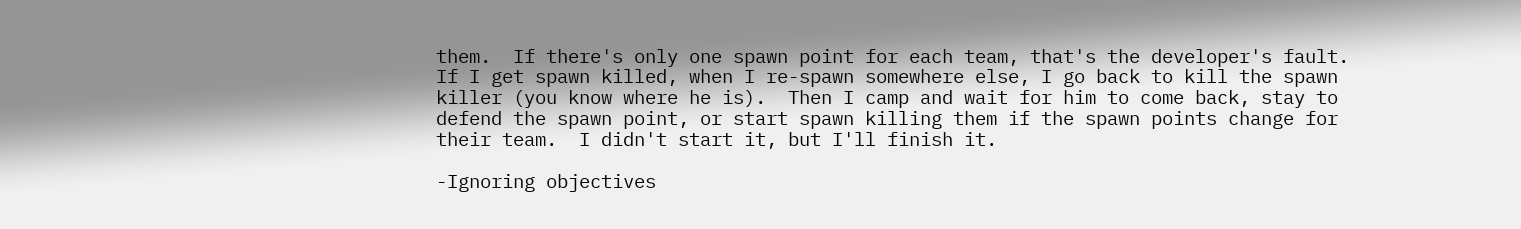them.  If there's only one spawn point for each team, that's the developer's fault.  If I get spawn killed, when I re-spawn somewhere else, I go back to kill the spawn killer (you know where he is).  Then I camp and wait for him to come back, stay to defend the spawn point, or start spawn killing them if the spawn points change for their team.  I didn't start it, but I'll finish it.

-Ignoring objectives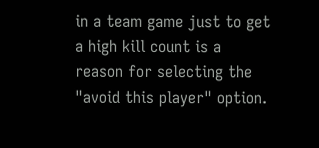in a team game just to get a high kill count is a reason for selecting the "avoid this player" option.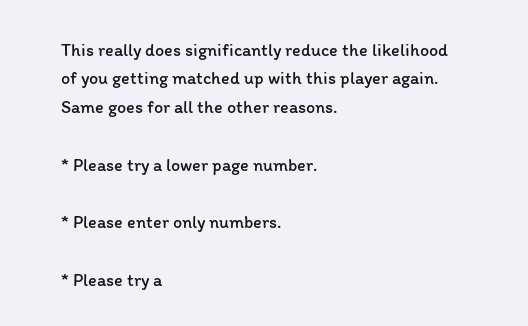This really does significantly reduce the likelihood of you getting matched up with this player again.  Same goes for all the other reasons.

* Please try a lower page number.

* Please enter only numbers.

* Please try a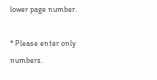lower page number.

* Please enter only numbers.